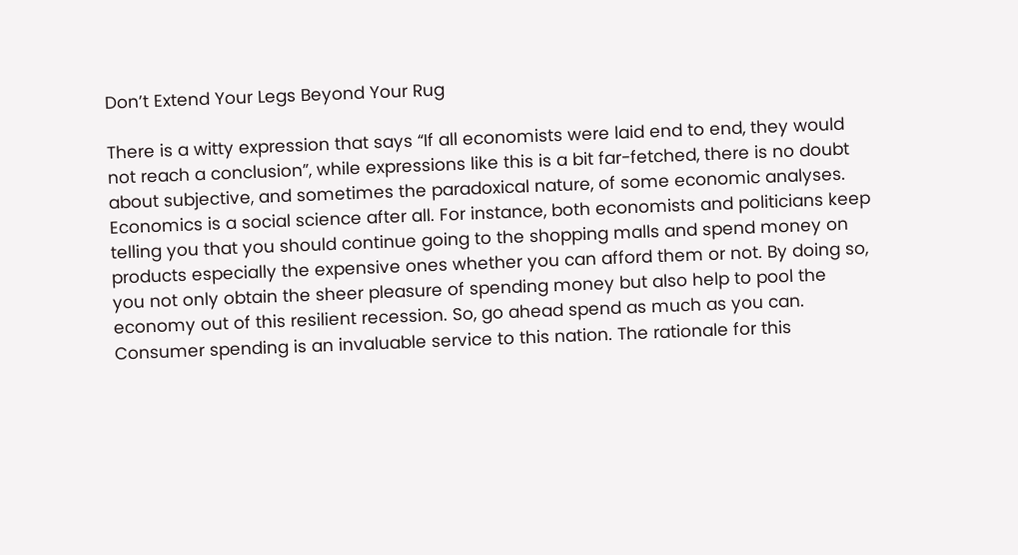Don’t Extend Your Legs Beyond Your Rug

There is a witty expression that says “If all economists were laid end to end, they would not reach a conclusion”, while expressions like this is a bit far-fetched, there is no doubt about subjective, and sometimes the paradoxical nature, of some economic analyses. Economics is a social science after all. For instance, both economists and politicians keep telling you that you should continue going to the shopping malls and spend money on products especially the expensive ones whether you can afford them or not. By doing so, you not only obtain the sheer pleasure of spending money but also help to pool the economy out of this resilient recession. So, go ahead spend as much as you can. Consumer spending is an invaluable service to this nation. The rationale for this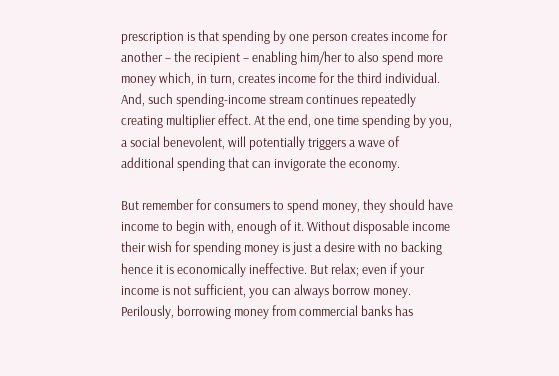prescription is that spending by one person creates income for another – the recipient – enabling him/her to also spend more money which, in turn, creates income for the third individual. And, such spending-income stream continues repeatedly creating multiplier effect. At the end, one time spending by you, a social benevolent, will potentially triggers a wave of additional spending that can invigorate the economy.

But remember for consumers to spend money, they should have income to begin with, enough of it. Without disposable income their wish for spending money is just a desire with no backing hence it is economically ineffective. But relax; even if your income is not sufficient, you can always borrow money. Perilously, borrowing money from commercial banks has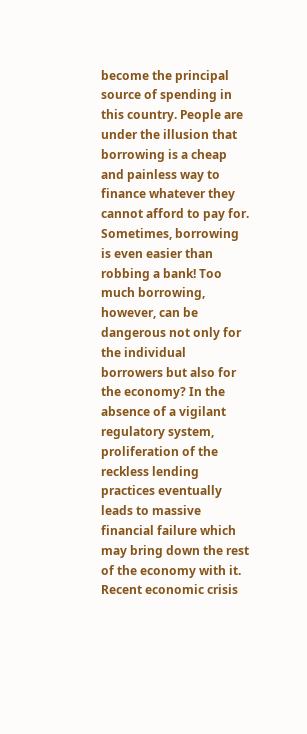become the principal source of spending in this country. People are under the illusion that borrowing is a cheap and painless way to finance whatever they cannot afford to pay for. Sometimes, borrowing is even easier than robbing a bank! Too much borrowing, however, can be dangerous not only for the individual borrowers but also for the economy? In the absence of a vigilant regulatory system, proliferation of the reckless lending practices eventually leads to massive financial failure which may bring down the rest of the economy with it. Recent economic crisis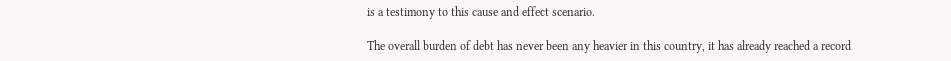is a testimony to this cause and effect scenario.

The overall burden of debt has never been any heavier in this country, it has already reached a record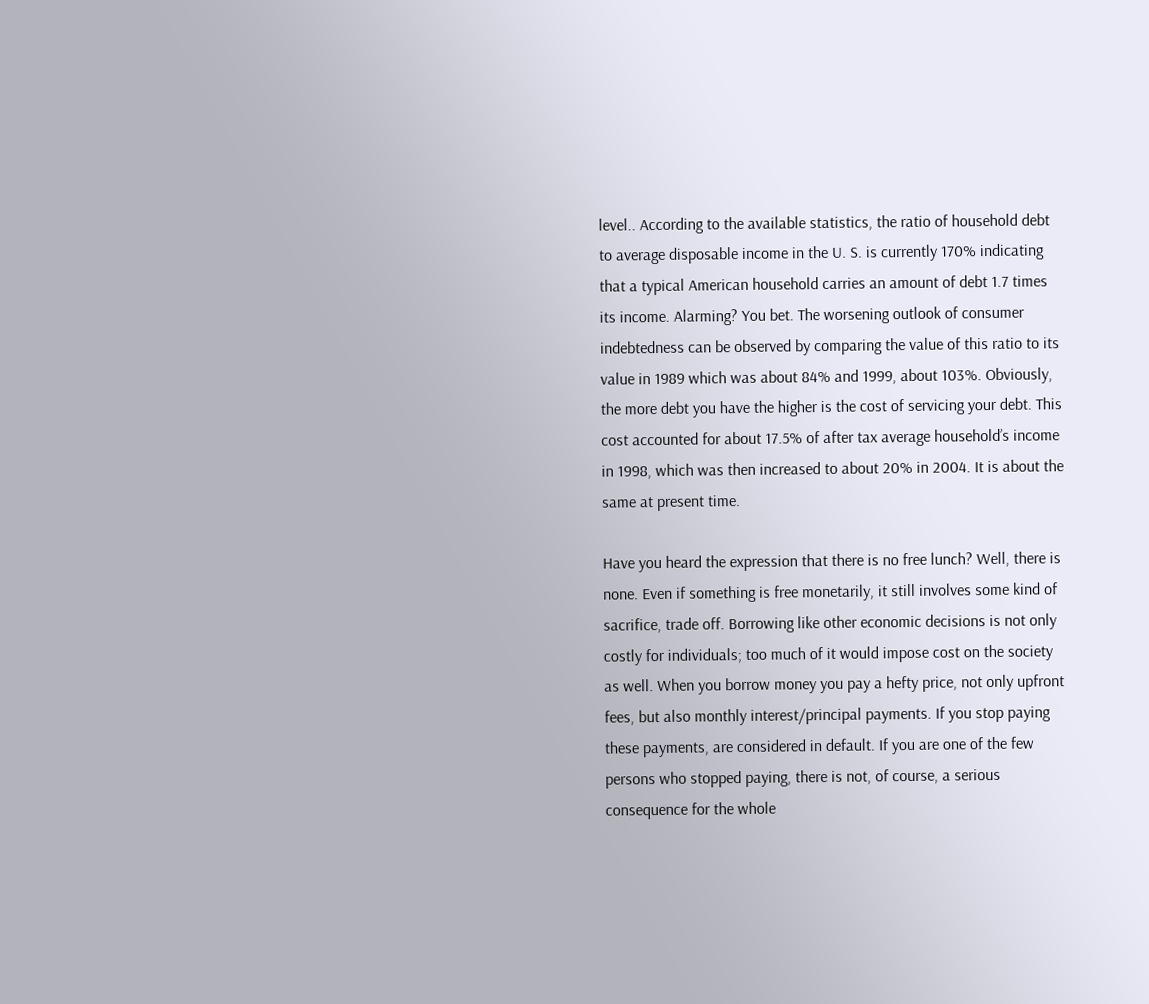level.. According to the available statistics, the ratio of household debt to average disposable income in the U. S. is currently 170% indicating that a typical American household carries an amount of debt 1.7 times its income. Alarming? You bet. The worsening outlook of consumer indebtedness can be observed by comparing the value of this ratio to its value in 1989 which was about 84% and 1999, about 103%. Obviously, the more debt you have the higher is the cost of servicing your debt. This cost accounted for about 17.5% of after tax average household’s income in 1998, which was then increased to about 20% in 2004. It is about the same at present time.

Have you heard the expression that there is no free lunch? Well, there is none. Even if something is free monetarily, it still involves some kind of sacrifice, trade off. Borrowing like other economic decisions is not only costly for individuals; too much of it would impose cost on the society as well. When you borrow money you pay a hefty price, not only upfront fees, but also monthly interest/principal payments. If you stop paying these payments, are considered in default. If you are one of the few persons who stopped paying, there is not, of course, a serious consequence for the whole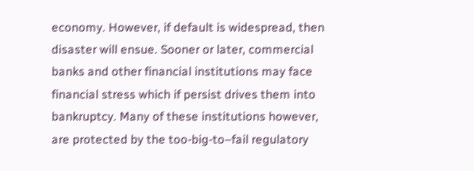economy. However, if default is widespread, then disaster will ensue. Sooner or later, commercial banks and other financial institutions may face financial stress which if persist drives them into bankruptcy. Many of these institutions however, are protected by the too-big-to–fail regulatory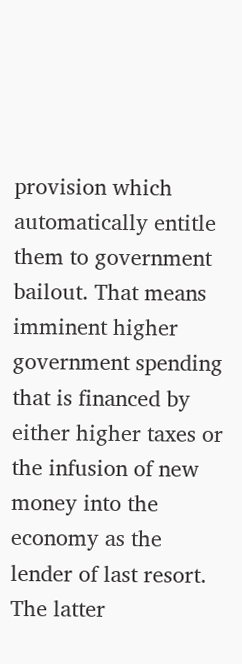provision which automatically entitle them to government bailout. That means imminent higher government spending that is financed by either higher taxes or the infusion of new money into the economy as the lender of last resort. The latter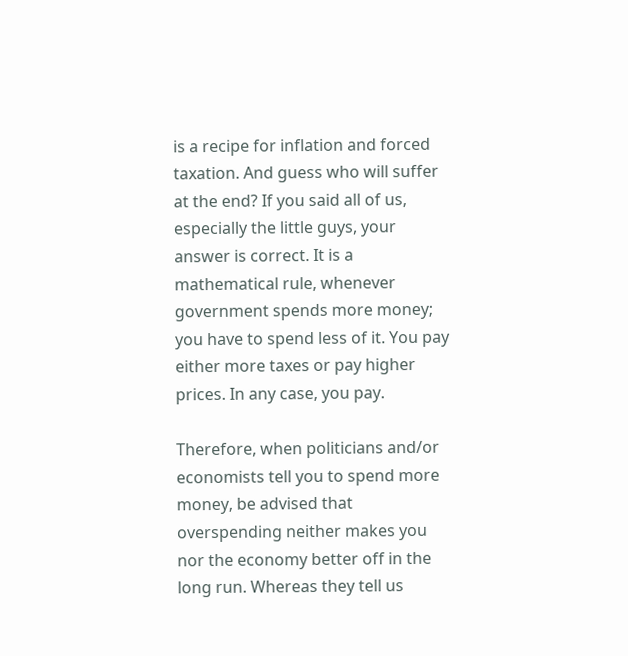is a recipe for inflation and forced taxation. And guess who will suffer at the end? If you said all of us, especially the little guys, your answer is correct. It is a mathematical rule, whenever government spends more money; you have to spend less of it. You pay either more taxes or pay higher prices. In any case, you pay.

Therefore, when politicians and/or economists tell you to spend more money, be advised that overspending neither makes you nor the economy better off in the long run. Whereas they tell us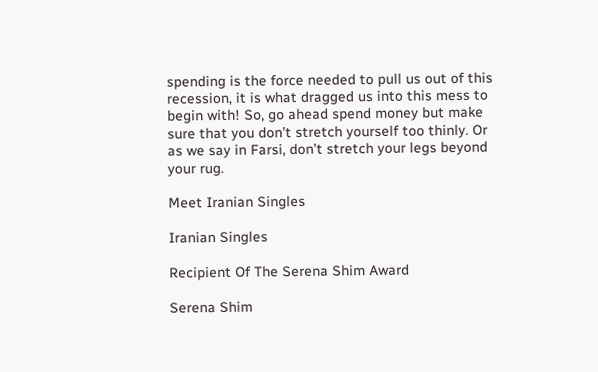spending is the force needed to pull us out of this recession, it is what dragged us into this mess to begin with! So, go ahead spend money but make sure that you don’t stretch yourself too thinly. Or as we say in Farsi, don’t stretch your legs beyond your rug.

Meet Iranian Singles

Iranian Singles

Recipient Of The Serena Shim Award

Serena Shim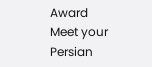Award
Meet your Persian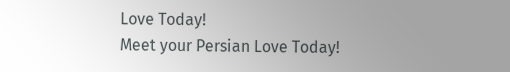Love Today!
Meet your Persian Love Today!